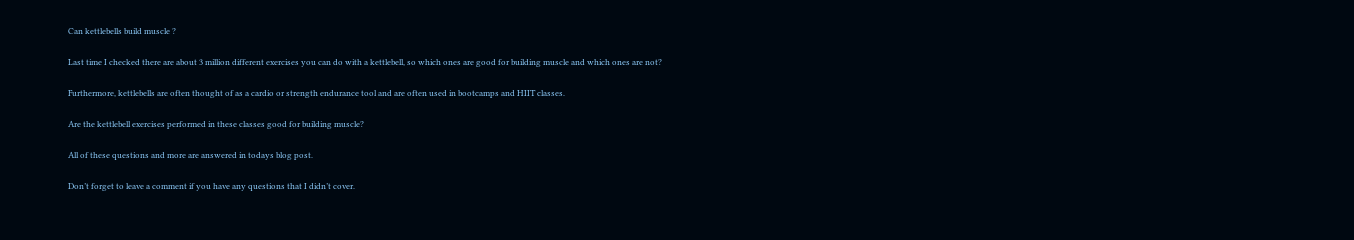Can kettlebells build muscle ?

Last time I checked there are about 3 million different exercises you can do with a kettlebell, so which ones are good for building muscle and which ones are not?

Furthermore, kettlebells are often thought of as a cardio or strength endurance tool and are often used in bootcamps and HIIT classes.

Are the kettlebell exercises performed in these classes good for building muscle?

All of these questions and more are answered in todays blog post.

Don’t forget to leave a comment if you have any questions that I didn’t cover.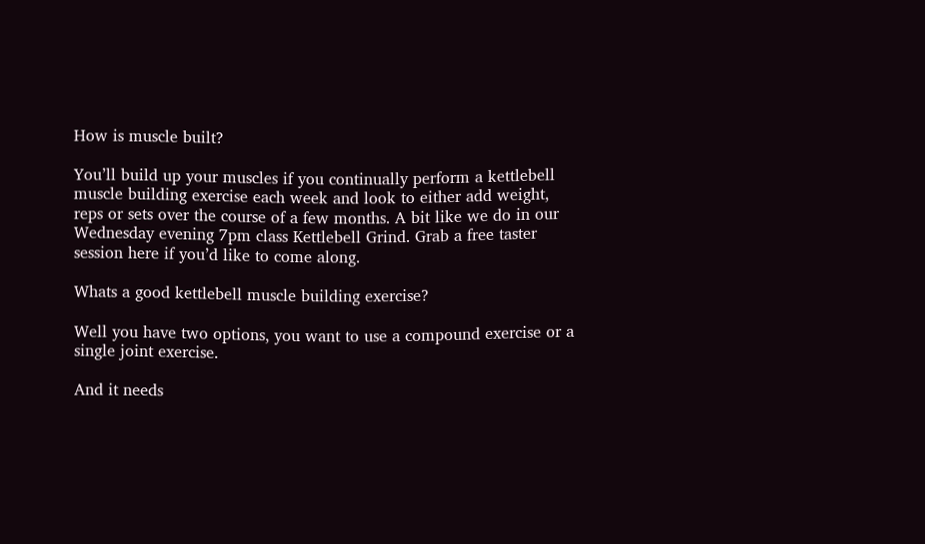How is muscle built?

You’ll build up your muscles if you continually perform a kettlebell muscle building exercise each week and look to either add weight, reps or sets over the course of a few months. A bit like we do in our Wednesday evening 7pm class Kettlebell Grind. Grab a free taster session here if you’d like to come along.

Whats a good kettlebell muscle building exercise?

Well you have two options, you want to use a compound exercise or a single joint exercise.

And it needs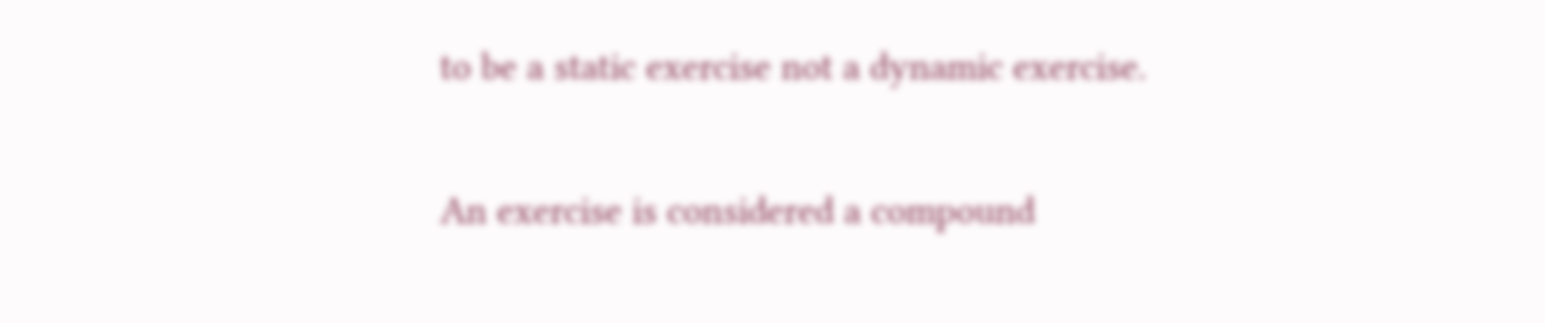to be a static exercise not a dynamic exercise.

An exercise is considered a compound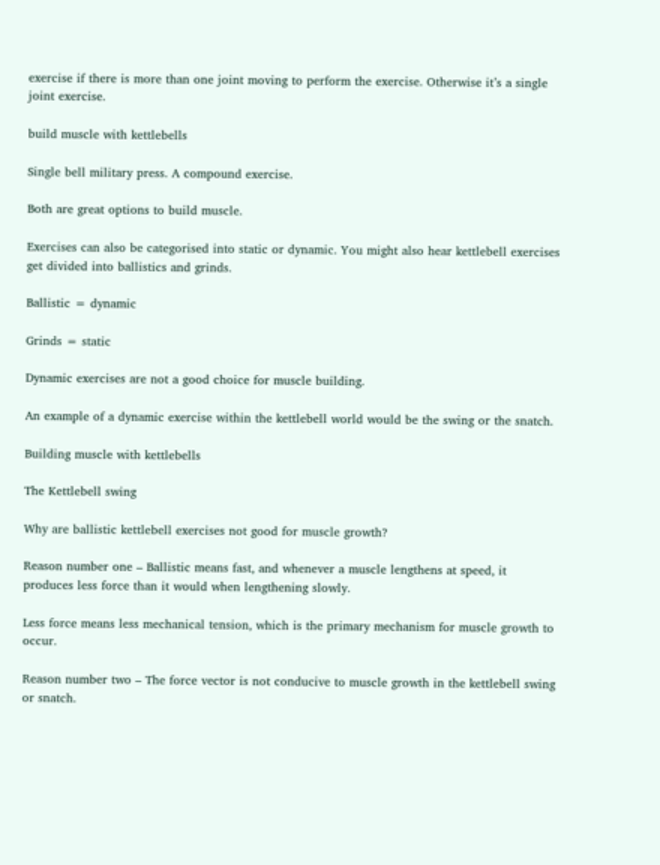exercise if there is more than one joint moving to perform the exercise. Otherwise it’s a single joint exercise.

build muscle with kettlebells

Single bell military press. A compound exercise.

Both are great options to build muscle.

Exercises can also be categorised into static or dynamic. You might also hear kettlebell exercises get divided into ballistics and grinds.

Ballistic = dynamic

Grinds = static

Dynamic exercises are not a good choice for muscle building.

An example of a dynamic exercise within the kettlebell world would be the swing or the snatch.

Building muscle with kettlebells

The Kettlebell swing

Why are ballistic kettlebell exercises not good for muscle growth?

Reason number one – Ballistic means fast, and whenever a muscle lengthens at speed, it produces less force than it would when lengthening slowly.

Less force means less mechanical tension, which is the primary mechanism for muscle growth to occur.

Reason number two – The force vector is not conducive to muscle growth in the kettlebell swing or snatch.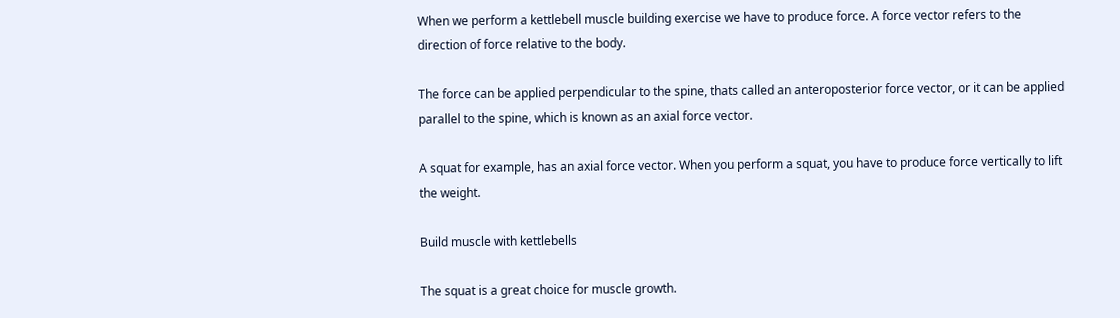When we perform a kettlebell muscle building exercise we have to produce force. A force vector refers to the direction of force relative to the body.

The force can be applied perpendicular to the spine, thats called an anteroposterior force vector, or it can be applied parallel to the spine, which is known as an axial force vector.

A squat for example, has an axial force vector. When you perform a squat, you have to produce force vertically to lift the weight.

Build muscle with kettlebells

The squat is a great choice for muscle growth.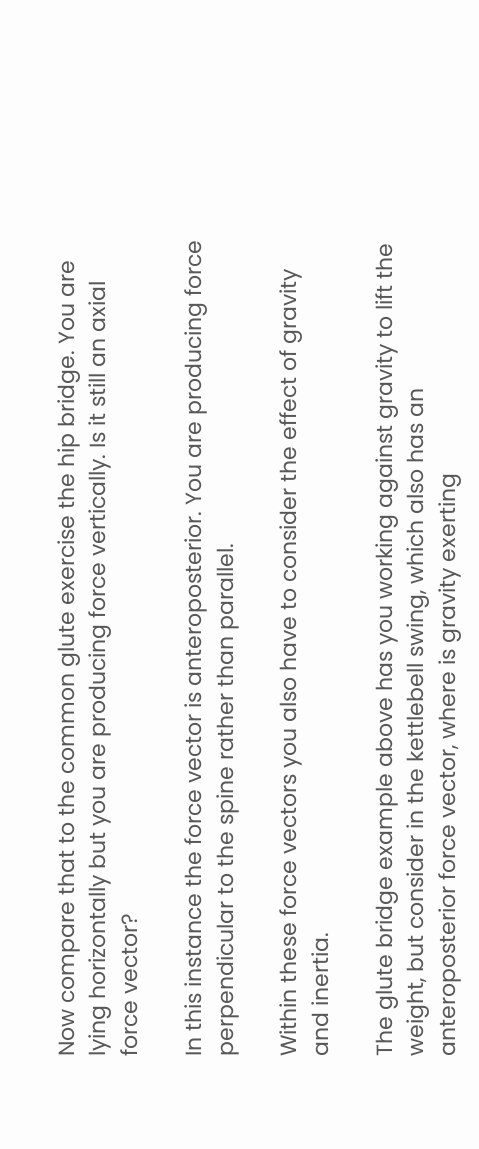Now compare that to the common glute exercise the hip bridge. You are lying horizontally but you are producing force vertically. Is it still an axial force vector?

In this instance the force vector is anteroposterior. You are producing force perpendicular to the spine rather than parallel.

Within these force vectors you also have to consider the effect of gravity and inertia.

The glute bridge example above has you working against gravity to lift the weight, but consider in the kettlebell swing, which also has an anteroposterior force vector, where is gravity exerting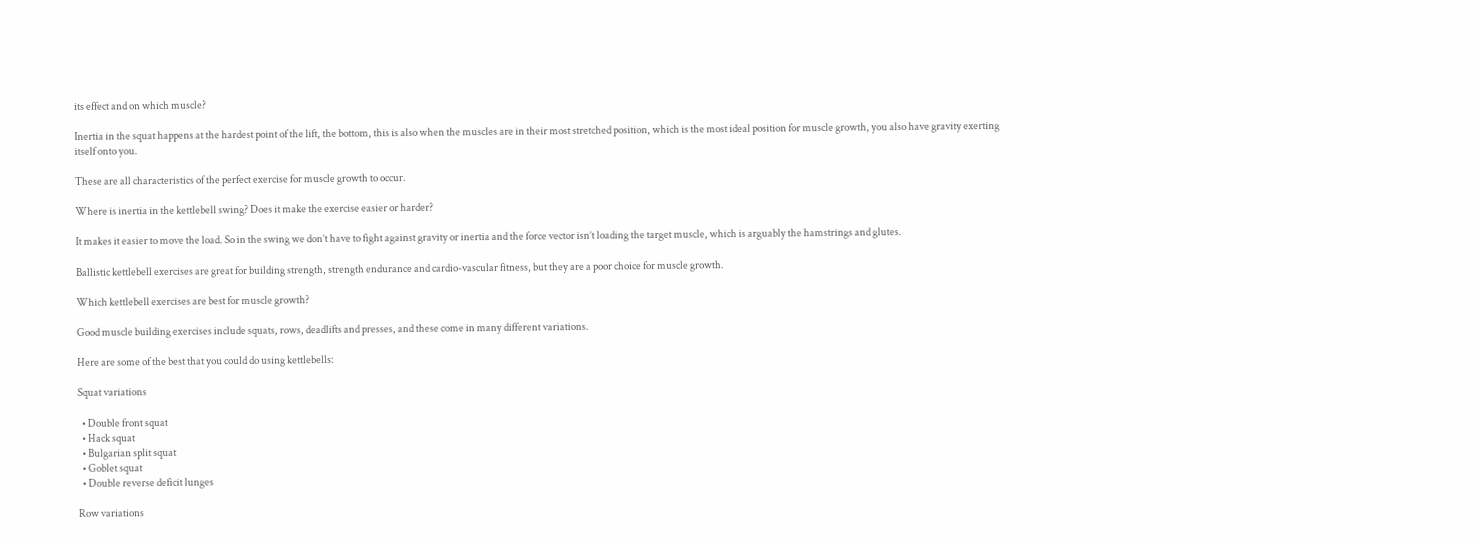its effect and on which muscle?

Inertia in the squat happens at the hardest point of the lift, the bottom, this is also when the muscles are in their most stretched position, which is the most ideal position for muscle growth, you also have gravity exerting itself onto you.

These are all characteristics of the perfect exercise for muscle growth to occur.

Where is inertia in the kettlebell swing? Does it make the exercise easier or harder?

It makes it easier to move the load. So in the swing we don’t have to fight against gravity or inertia and the force vector isn’t loading the target muscle, which is arguably the hamstrings and glutes.

Ballistic kettlebell exercises are great for building strength, strength endurance and cardio-vascular fitness, but they are a poor choice for muscle growth.

Which kettlebell exercises are best for muscle growth?

Good muscle building exercises include squats, rows, deadlifts and presses, and these come in many different variations.

Here are some of the best that you could do using kettlebells:

Squat variations

  • Double front squat
  • Hack squat
  • Bulgarian split squat
  • Goblet squat
  • Double reverse deficit lunges

Row variations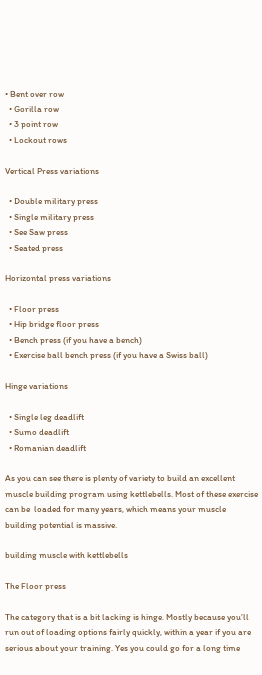• Bent over row
  • Gorilla row
  • 3 point row
  • Lockout rows

Vertical Press variations

  • Double military press
  • Single military press
  • See Saw press
  • Seated press

Horizontal press variations

  • Floor press
  • Hip bridge floor press
  • Bench press (if you have a bench)
  • Exercise ball bench press (if you have a Swiss ball)

Hinge variations

  • Single leg deadlift
  • Sumo deadlift
  • Romanian deadlift

As you can see there is plenty of variety to build an excellent muscle building program using kettlebells. Most of these exercise can be  loaded for many years, which means your muscle building potential is massive.

building muscle with kettlebells

The Floor press

The category that is a bit lacking is hinge. Mostly because you’ll run out of loading options fairly quickly, within a year if you are serious about your training. Yes you could go for a long time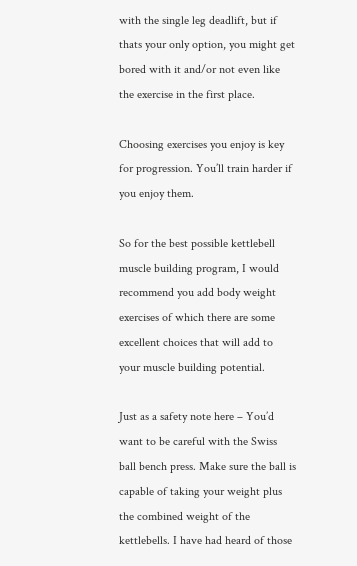with the single leg deadlift, but if thats your only option, you might get bored with it and/or not even like the exercise in the first place.

Choosing exercises you enjoy is key for progression. You’ll train harder if you enjoy them.

So for the best possible kettlebell muscle building program, I would recommend you add body weight exercises of which there are some excellent choices that will add to your muscle building potential.

Just as a safety note here – You’d want to be careful with the Swiss ball bench press. Make sure the ball is capable of taking your weight plus the combined weight of the kettlebells. I have had heard of those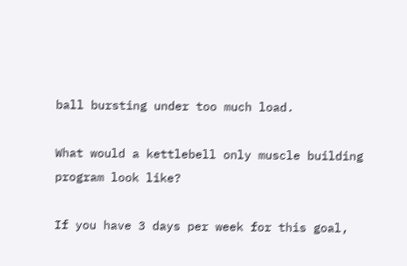ball bursting under too much load.

What would a kettlebell only muscle building program look like?

If you have 3 days per week for this goal,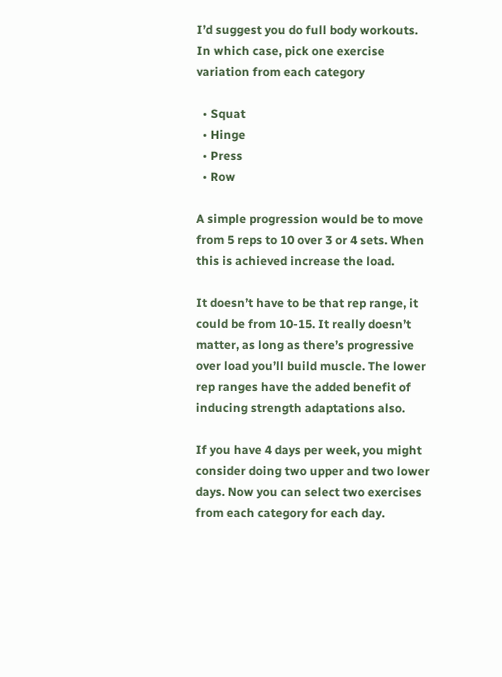I’d suggest you do full body workouts. In which case, pick one exercise variation from each category

  • Squat
  • Hinge
  • Press
  • Row

A simple progression would be to move from 5 reps to 10 over 3 or 4 sets. When this is achieved increase the load.

It doesn’t have to be that rep range, it could be from 10-15. It really doesn’t matter, as long as there’s progressive over load you’ll build muscle. The lower rep ranges have the added benefit of inducing strength adaptations also.

If you have 4 days per week, you might consider doing two upper and two lower days. Now you can select two exercises from each category for each day.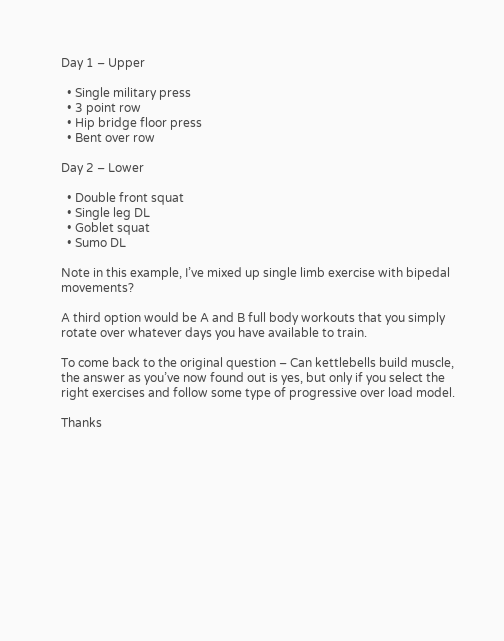Day 1 – Upper

  • Single military press
  • 3 point row
  • Hip bridge floor press
  • Bent over row

Day 2 – Lower

  • Double front squat
  • Single leg DL
  • Goblet squat
  • Sumo DL

Note in this example, I’ve mixed up single limb exercise with bipedal movements?

A third option would be A and B full body workouts that you simply rotate over whatever days you have available to train.

To come back to the original question – Can kettlebells build muscle, the answer as you’ve now found out is yes, but only if you select the right exercises and follow some type of progressive over load model.

Thanks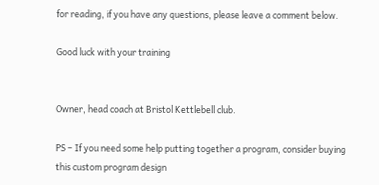for reading, if you have any questions, please leave a comment below.

Good luck with your training


Owner, head coach at Bristol Kettlebell club.

PS – If you need some help putting together a program, consider buying this custom program design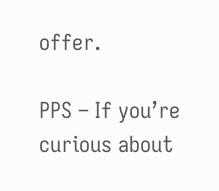offer.

PPS – If you’re curious about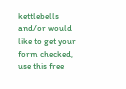kettlebells and/or would like to get your form checked, use this free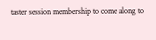taster session membership to come along to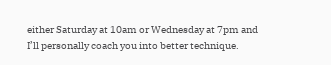either Saturday at 10am or Wednesday at 7pm and I’ll personally coach you into better technique.